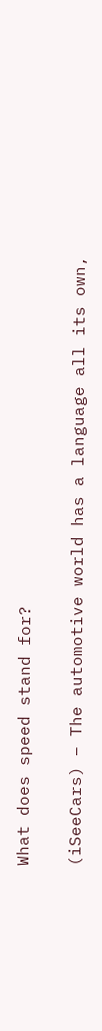What does speed stand for?


(iSeeCars) – The automotive world has a language all its own,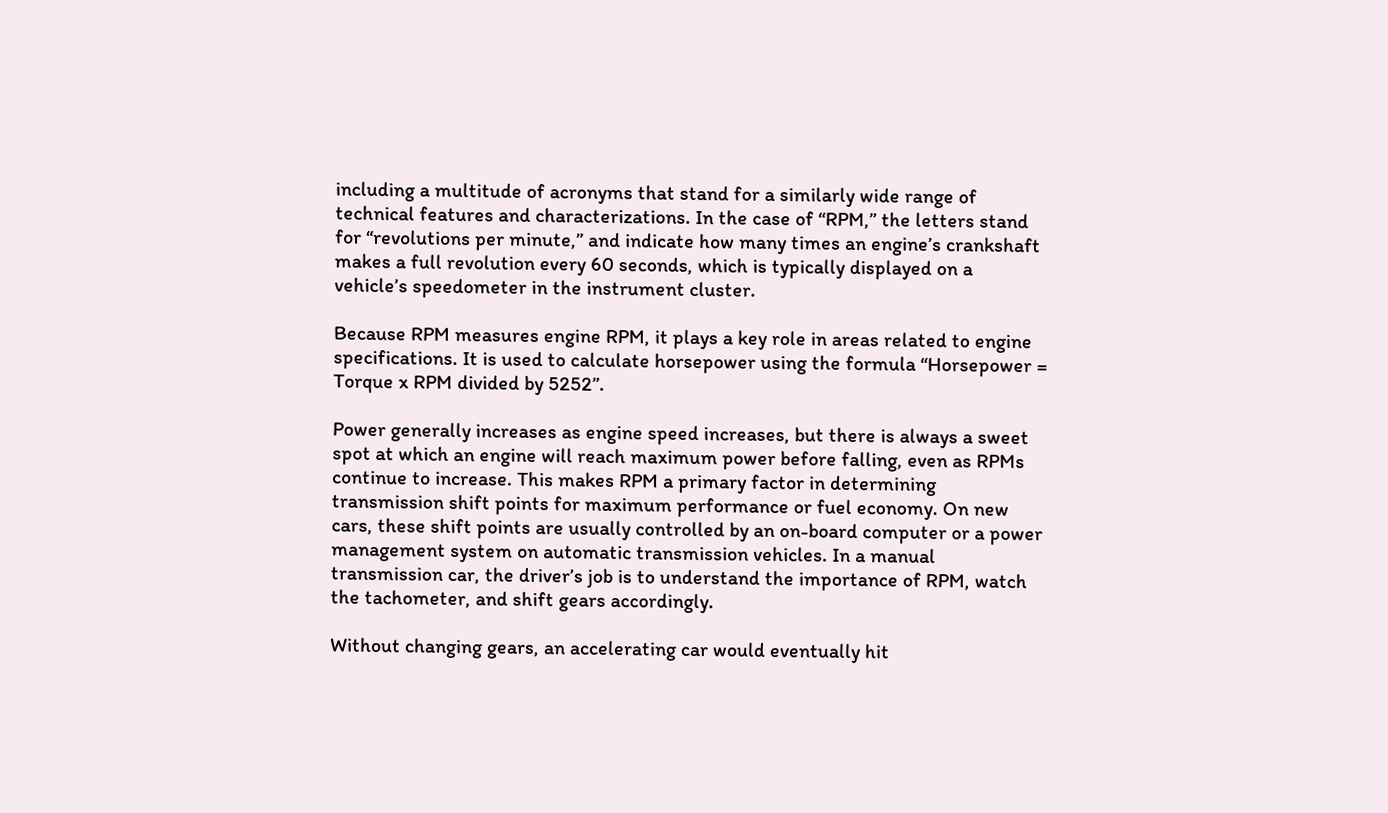including a multitude of acronyms that stand for a similarly wide range of technical features and characterizations. In the case of “RPM,” the letters stand for “revolutions per minute,” and indicate how many times an engine’s crankshaft makes a full revolution every 60 seconds, which is typically displayed on a vehicle’s speedometer in the instrument cluster.

Because RPM measures engine RPM, it plays a key role in areas related to engine specifications. It is used to calculate horsepower using the formula “Horsepower = Torque x RPM divided by 5252”.

Power generally increases as engine speed increases, but there is always a sweet spot at which an engine will reach maximum power before falling, even as RPMs continue to increase. This makes RPM a primary factor in determining transmission shift points for maximum performance or fuel economy. On new cars, these shift points are usually controlled by an on-board computer or a power management system on automatic transmission vehicles. In a manual transmission car, the driver’s job is to understand the importance of RPM, watch the tachometer, and shift gears accordingly.

Without changing gears, an accelerating car would eventually hit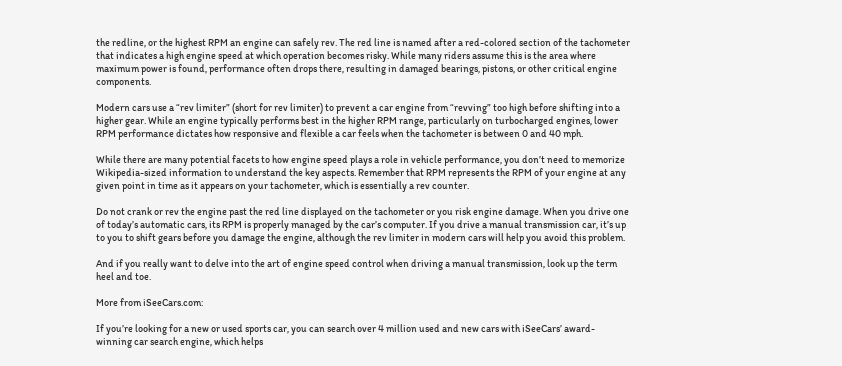the redline, or the highest RPM an engine can safely rev. The red line is named after a red-colored section of the tachometer that indicates a high engine speed at which operation becomes risky. While many riders assume this is the area where maximum power is found, performance often drops there, resulting in damaged bearings, pistons, or other critical engine components.

Modern cars use a “rev limiter” (short for rev limiter) to prevent a car engine from “revving” too high before shifting into a higher gear. While an engine typically performs best in the higher RPM range, particularly on turbocharged engines, lower RPM performance dictates how responsive and flexible a car feels when the tachometer is between 0 and 40 mph.

While there are many potential facets to how engine speed plays a role in vehicle performance, you don’t need to memorize Wikipedia-sized information to understand the key aspects. Remember that RPM represents the RPM of your engine at any given point in time as it appears on your tachometer, which is essentially a rev counter.

Do not crank or rev the engine past the red line displayed on the tachometer or you risk engine damage. When you drive one of today’s automatic cars, its RPM is properly managed by the car’s computer. If you drive a manual transmission car, it’s up to you to shift gears before you damage the engine, although the rev limiter in modern cars will help you avoid this problem.

And if you really want to delve into the art of engine speed control when driving a manual transmission, look up the term heel and toe.

More from iSeeCars.com:

If you’re looking for a new or used sports car, you can search over 4 million used and new cars with iSeeCars’ award-winning car search engine, which helps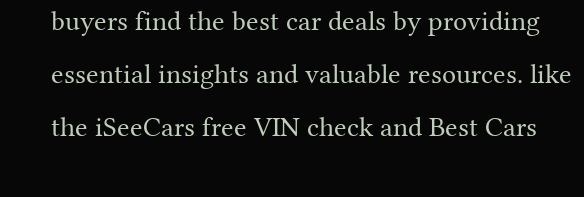buyers find the best car deals by providing essential insights and valuable resources. like the iSeeCars free VIN check and Best Cars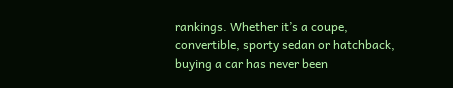rankings. Whether it’s a coupe, convertible, sporty sedan or hatchback, buying a car has never been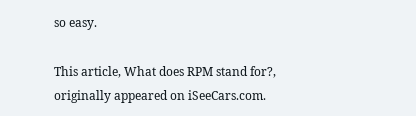so easy.

This article, What does RPM stand for?, originally appeared on iSeeCars.com.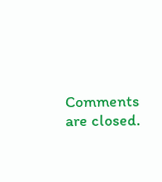Comments are closed.